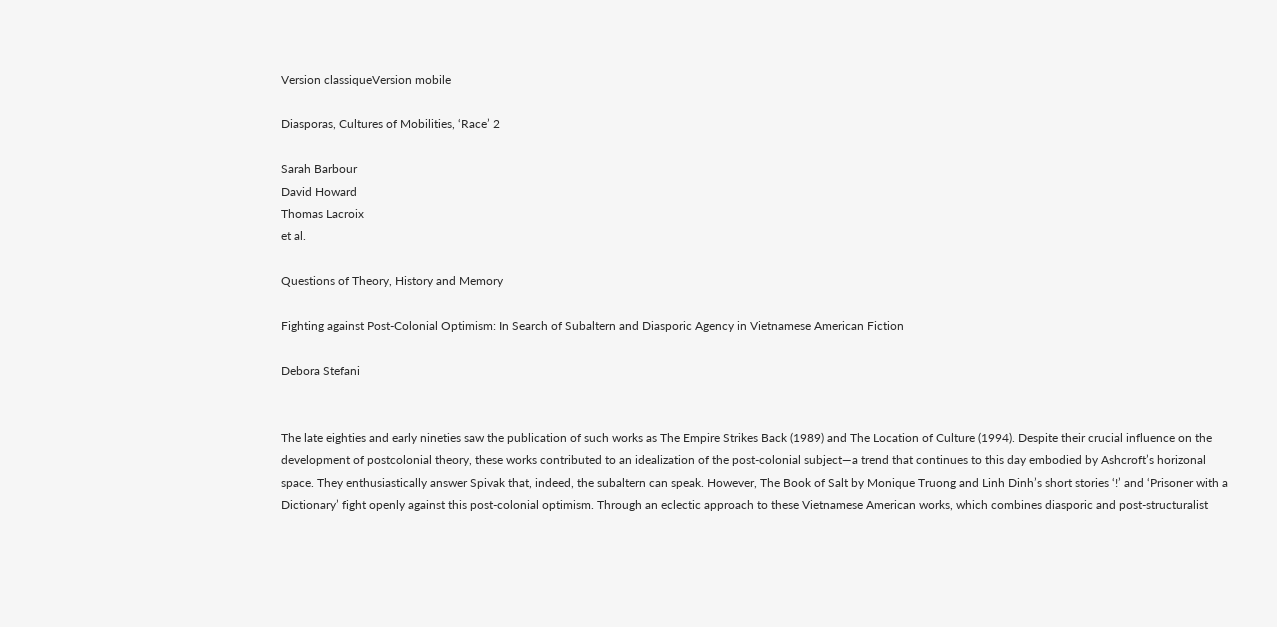Version classiqueVersion mobile

Diasporas, Cultures of Mobilities, ‘Race’ 2

Sarah Barbour
David Howard
Thomas Lacroix
et al.

Questions of Theory, History and Memory

Fighting against Post-Colonial Optimism: In Search of Subaltern and Diasporic Agency in Vietnamese American Fiction

Debora Stefani


The late eighties and early nineties saw the publication of such works as The Empire Strikes Back (1989) and The Location of Culture (1994). Despite their crucial influence on the development of postcolonial theory, these works contributed to an idealization of the post-colonial subject—a trend that continues to this day embodied by Ashcroft’s horizonal space. They enthusiastically answer Spivak that, indeed, the subaltern can speak. However, The Book of Salt by Monique Truong and Linh Dinh’s short stories ‘!’ and ‘Prisoner with a Dictionary’ fight openly against this post-colonial optimism. Through an eclectic approach to these Vietnamese American works, which combines diasporic and post-structuralist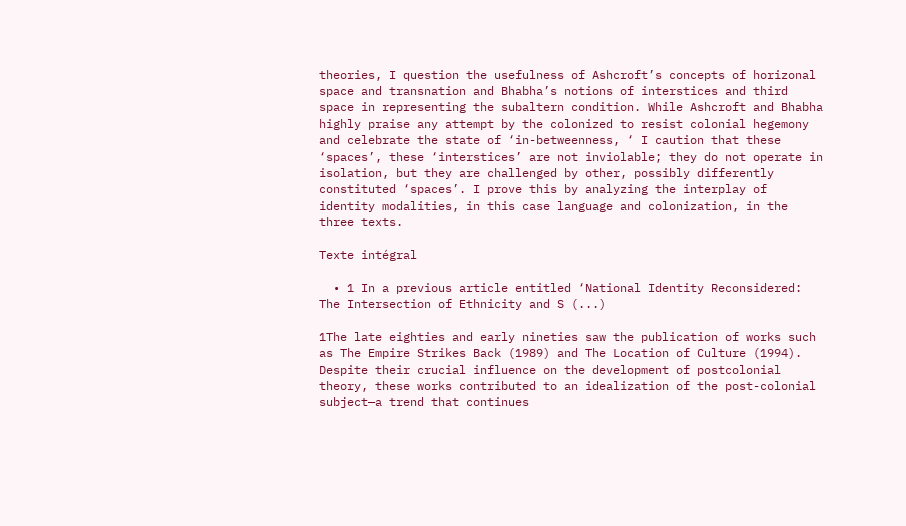theories, I question the usefulness of Ashcroft’s concepts of horizonal space and transnation and Bhabha’s notions of interstices and third space in representing the subaltern condition. While Ashcroft and Bhabha highly praise any attempt by the colonized to resist colonial hegemony and celebrate the state of ‘in-betweenness, ‘ I caution that these ‘spaces’, these ‘interstices’ are not inviolable; they do not operate in isolation, but they are challenged by other, possibly differently constituted ‘spaces’. I prove this by analyzing the interplay of identity modalities, in this case language and colonization, in the three texts.

Texte intégral

  • 1 In a previous article entitled ‘National Identity Reconsidered: The Intersection of Ethnicity and S (...)

1The late eighties and early nineties saw the publication of works such as The Empire Strikes Back (1989) and The Location of Culture (1994). Despite their crucial influence on the development of postcolonial theory, these works contributed to an idealization of the post-colonial subject—a trend that continues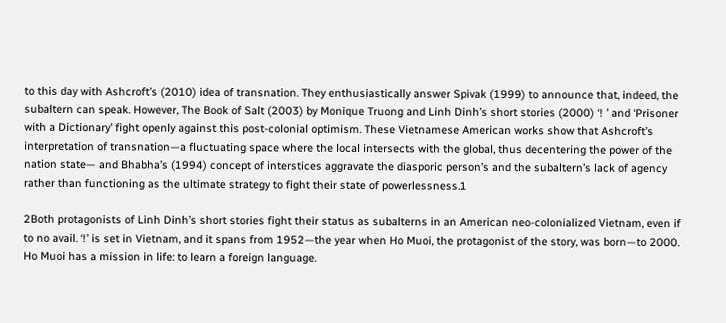to this day with Ashcroft’s (2010) idea of transnation. They enthusiastically answer Spivak (1999) to announce that, indeed, the subaltern can speak. However, The Book of Salt (2003) by Monique Truong and Linh Dinh’s short stories (2000) ‘! ’ and ‘Prisoner with a Dictionary’ fight openly against this post-colonial optimism. These Vietnamese American works show that Ashcroft’s interpretation of transnation—a fluctuating space where the local intersects with the global, thus decentering the power of the nation state— and Bhabha’s (1994) concept of interstices aggravate the diasporic person’s and the subaltern’s lack of agency rather than functioning as the ultimate strategy to fight their state of powerlessness.1

2Both protagonists of Linh Dinh’s short stories fight their status as subalterns in an American neo-colonialized Vietnam, even if to no avail. ‘!’ is set in Vietnam, and it spans from 1952—the year when Ho Muoi, the protagonist of the story, was born—to 2000. Ho Muoi has a mission in life: to learn a foreign language.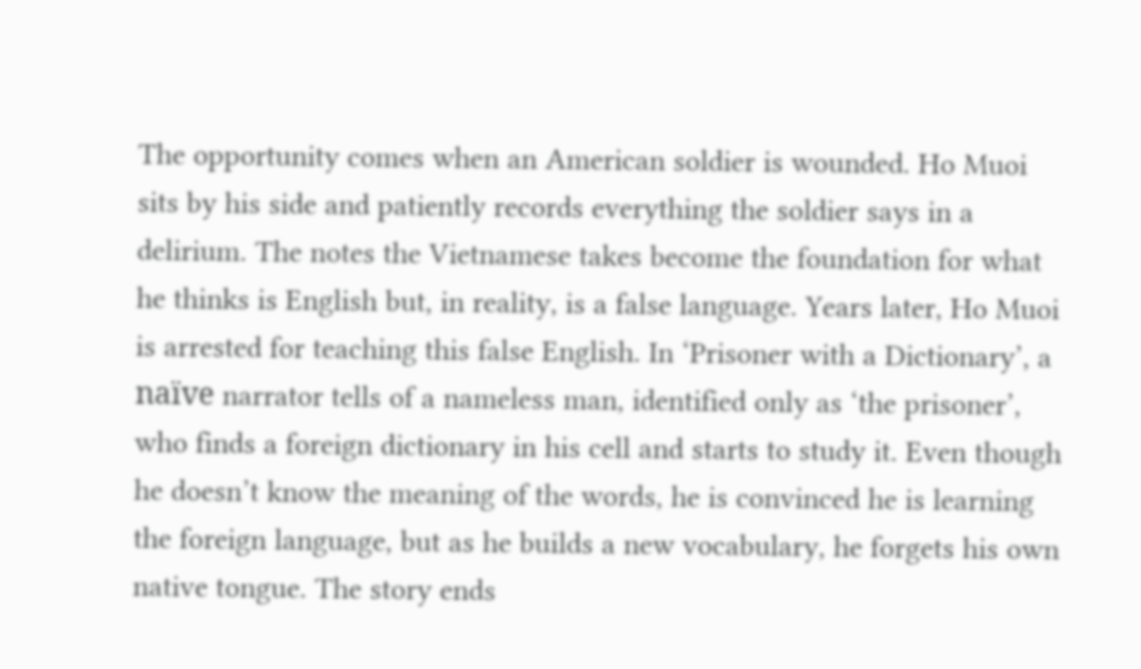The opportunity comes when an American soldier is wounded. Ho Muoi sits by his side and patiently records everything the soldier says in a delirium. The notes the Vietnamese takes become the foundation for what he thinks is English but, in reality, is a false language. Years later, Ho Muoi is arrested for teaching this false English. In ‘Prisoner with a Dictionary’, a naïve narrator tells of a nameless man, identified only as ‘the prisoner’, who finds a foreign dictionary in his cell and starts to study it. Even though he doesn’t know the meaning of the words, he is convinced he is learning the foreign language, but as he builds a new vocabulary, he forgets his own native tongue. The story ends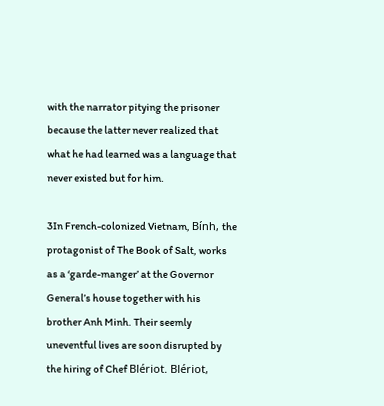with the narrator pitying the prisoner because the latter never realized that what he had learned was a language that never existed but for him.

3In French-colonized Vietnam, Bính, the protagonist of The Book of Salt, works as a ‘garde-manger’ at the Governor General’s house together with his brother Anh Minh. Their seemly uneventful lives are soon disrupted by the hiring of Chef Blériot. Blériot,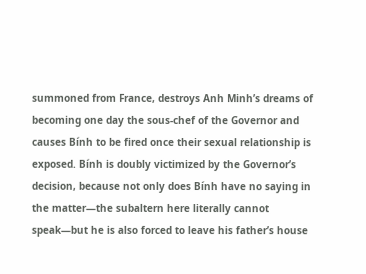summoned from France, destroys Anh Minh’s dreams of becoming one day the sous-chef of the Governor and causes Bính to be fired once their sexual relationship is exposed. Bính is doubly victimized by the Governor’s decision, because not only does Bính have no saying in the matter—the subaltern here literally cannot speak—but he is also forced to leave his father’s house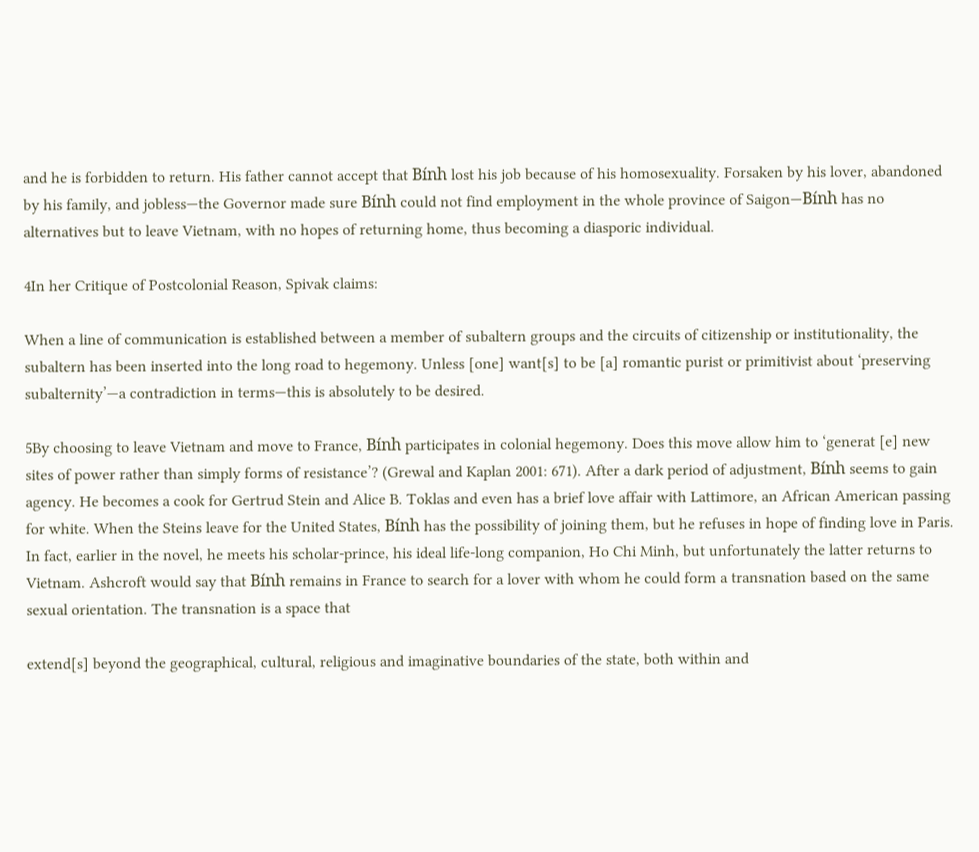and he is forbidden to return. His father cannot accept that Bính lost his job because of his homosexuality. Forsaken by his lover, abandoned by his family, and jobless—the Governor made sure Bính could not find employment in the whole province of Saigon—Bính has no alternatives but to leave Vietnam, with no hopes of returning home, thus becoming a diasporic individual.

4In her Critique of Postcolonial Reason, Spivak claims:

When a line of communication is established between a member of subaltern groups and the circuits of citizenship or institutionality, the subaltern has been inserted into the long road to hegemony. Unless [one] want[s] to be [a] romantic purist or primitivist about ‘preserving subalternity’—a contradiction in terms—this is absolutely to be desired.

5By choosing to leave Vietnam and move to France, Bính participates in colonial hegemony. Does this move allow him to ‘generat [e] new sites of power rather than simply forms of resistance’? (Grewal and Kaplan 2001: 671). After a dark period of adjustment, Bính seems to gain agency. He becomes a cook for Gertrud Stein and Alice B. Toklas and even has a brief love affair with Lattimore, an African American passing for white. When the Steins leave for the United States, Bính has the possibility of joining them, but he refuses in hope of finding love in Paris. In fact, earlier in the novel, he meets his scholar-prince, his ideal life-long companion, Ho Chi Minh, but unfortunately the latter returns to Vietnam. Ashcroft would say that Bính remains in France to search for a lover with whom he could form a transnation based on the same sexual orientation. The transnation is a space that

extend[s] beyond the geographical, cultural, religious and imaginative boundaries of the state, both within and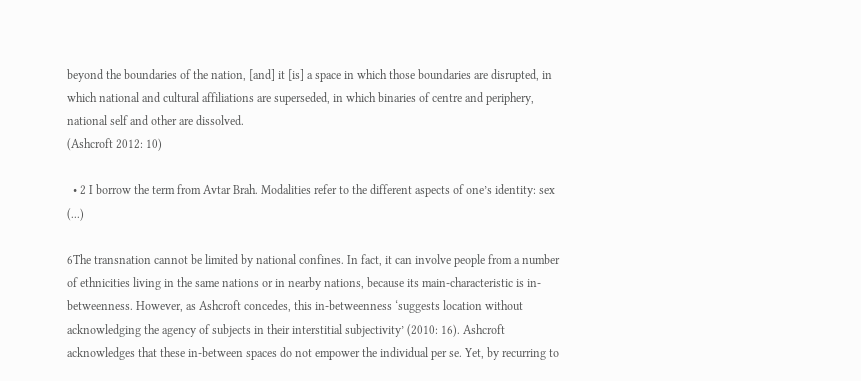beyond the boundaries of the nation, [and] it [is] a space in which those boundaries are disrupted, in which national and cultural affiliations are superseded, in which binaries of centre and periphery, national self and other are dissolved.
(Ashcroft 2012: 10)

  • 2 I borrow the term from Avtar Brah. Modalities refer to the different aspects of one’s identity: sex (...)

6The transnation cannot be limited by national confines. In fact, it can involve people from a number of ethnicities living in the same nations or in nearby nations, because its main-characteristic is in-betweenness. However, as Ashcroft concedes, this in-betweenness ‘suggests location without acknowledging the agency of subjects in their interstitial subjectivity’ (2010: 16). Ashcroft acknowledges that these in-between spaces do not empower the individual per se. Yet, by recurring to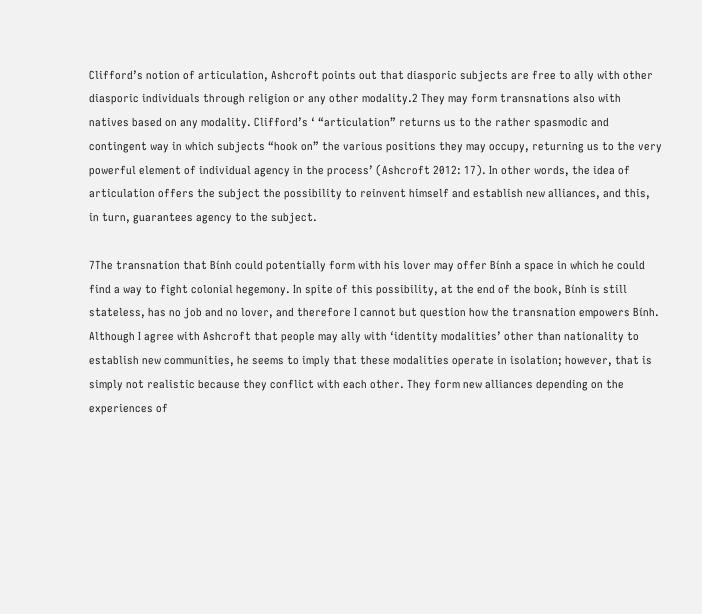Clifford’s notion of articulation, Ashcroft points out that diasporic subjects are free to ally with other diasporic individuals through religion or any other modality.2 They may form transnations also with natives based on any modality. Clifford’s ‘ “articulation” returns us to the rather spasmodic and contingent way in which subjects “hook on” the various positions they may occupy, returning us to the very powerful element of individual agency in the process’ (Ashcroft 2012: 17). In other words, the idea of articulation offers the subject the possibility to reinvent himself and establish new alliances, and this, in turn, guarantees agency to the subject.

7The transnation that Bính could potentially form with his lover may offer Bính a space in which he could find a way to fight colonial hegemony. In spite of this possibility, at the end of the book, Bính is still stateless, has no job and no lover, and therefore I cannot but question how the transnation empowers Bính. Although I agree with Ashcroft that people may ally with ‘identity modalities’ other than nationality to establish new communities, he seems to imply that these modalities operate in isolation; however, that is simply not realistic because they conflict with each other. They form new alliances depending on the experiences of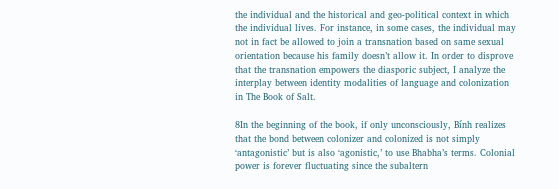the individual and the historical and geo-political context in which the individual lives. For instance, in some cases, the individual may not in fact be allowed to join a transnation based on same sexual orientation because his family doesn’t allow it. In order to disprove that the transnation empowers the diasporic subject, I analyze the interplay between identity modalities of language and colonization in The Book of Salt.

8In the beginning of the book, if only unconsciously, Bính realizes that the bond between colonizer and colonized is not simply ‘antagonistic’ but is also ‘agonistic,’ to use Bhabha’s terms. Colonial power is forever fluctuating since the subaltern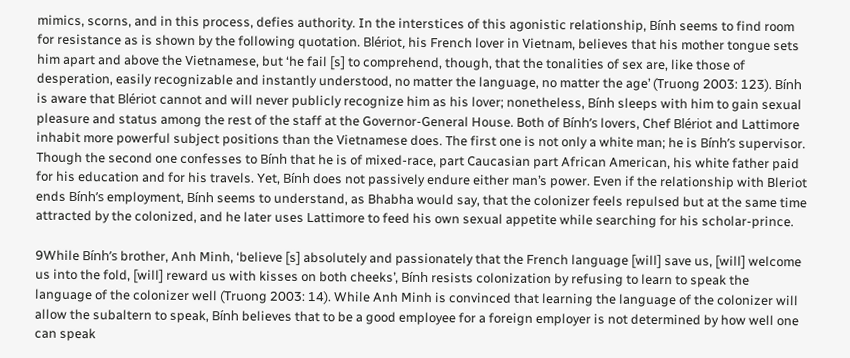mimics, scorns, and in this process, defies authority. In the interstices of this agonistic relationship, Bính seems to find room for resistance as is shown by the following quotation. Blériot, his French lover in Vietnam, believes that his mother tongue sets him apart and above the Vietnamese, but ‘he fail [s] to comprehend, though, that the tonalities of sex are, like those of desperation, easily recognizable and instantly understood, no matter the language, no matter the age’ (Truong 2003: 123). Bính is aware that Blériot cannot and will never publicly recognize him as his lover; nonetheless, Bính sleeps with him to gain sexual pleasure and status among the rest of the staff at the Governor-General House. Both of Bính’s lovers, Chef Blériot and Lattimore inhabit more powerful subject positions than the Vietnamese does. The first one is not only a white man; he is Bính’s supervisor. Though the second one confesses to Bính that he is of mixed-race, part Caucasian part African American, his white father paid for his education and for his travels. Yet, Bính does not passively endure either man’s power. Even if the relationship with Bleriot ends Bính’s employment, Bính seems to understand, as Bhabha would say, that the colonizer feels repulsed but at the same time attracted by the colonized, and he later uses Lattimore to feed his own sexual appetite while searching for his scholar-prince.

9While Bính’s brother, Anh Minh, ‘believe [s] absolutely and passionately that the French language [will] save us, [will] welcome us into the fold, [will] reward us with kisses on both cheeks’, Bính resists colonization by refusing to learn to speak the language of the colonizer well (Truong 2003: 14). While Anh Minh is convinced that learning the language of the colonizer will allow the subaltern to speak, Bính believes that to be a good employee for a foreign employer is not determined by how well one can speak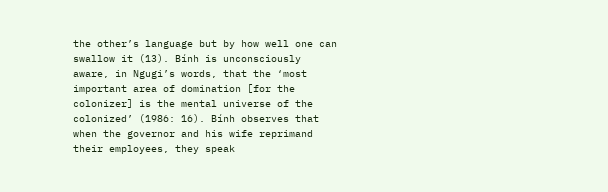the other’s language but by how well one can swallow it (13). Bính is unconsciously aware, in Ngugi’s words, that the ‘most important area of domination [for the colonizer] is the mental universe of the colonized’ (1986: 16). Bính observes that when the governor and his wife reprimand their employees, they speak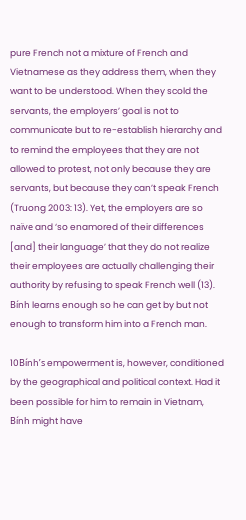pure French not a mixture of French and Vietnamese as they address them, when they want to be understood. When they scold the servants, the employers’ goal is not to communicate but to re-establish hierarchy and to remind the employees that they are not allowed to protest, not only because they are servants, but because they can’t speak French (Truong 2003: 13). Yet, the employers are so naïve and ‘so enamored of their differences [and] their language’ that they do not realize their employees are actually challenging their authority by refusing to speak French well (13). Bính learns enough so he can get by but not enough to transform him into a French man.

10Bính’s empowerment is, however, conditioned by the geographical and political context. Had it been possible for him to remain in Vietnam, Bính might have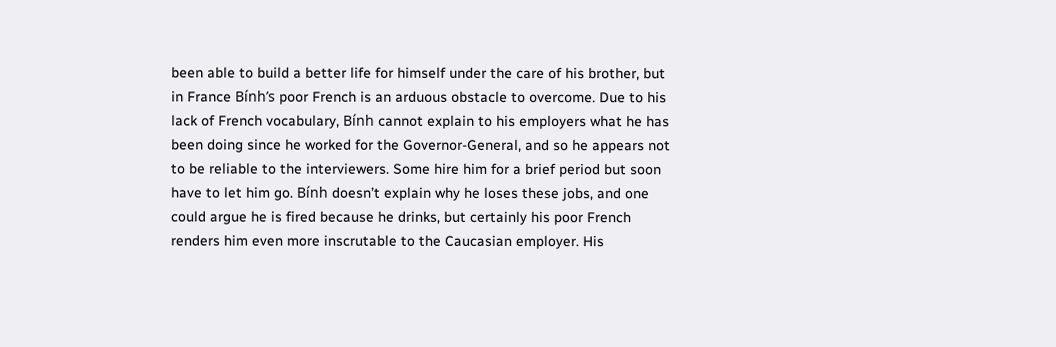been able to build a better life for himself under the care of his brother, but in France Bính’s poor French is an arduous obstacle to overcome. Due to his lack of French vocabulary, Bính cannot explain to his employers what he has been doing since he worked for the Governor-General, and so he appears not to be reliable to the interviewers. Some hire him for a brief period but soon have to let him go. Bính doesn’t explain why he loses these jobs, and one could argue he is fired because he drinks, but certainly his poor French renders him even more inscrutable to the Caucasian employer. His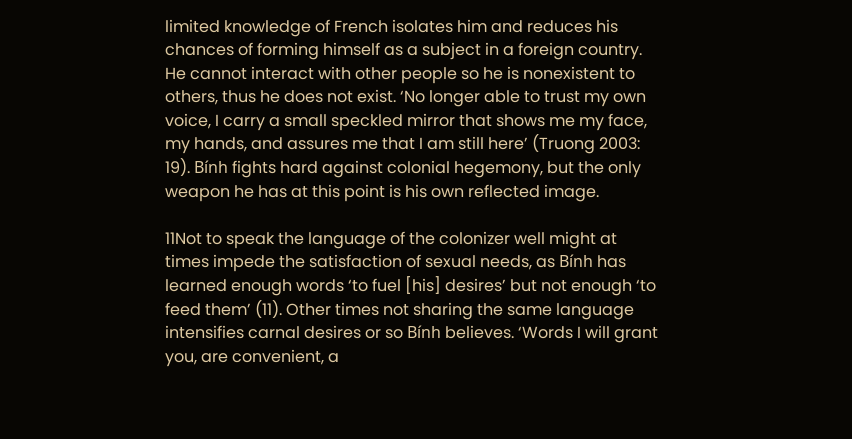limited knowledge of French isolates him and reduces his chances of forming himself as a subject in a foreign country. He cannot interact with other people so he is nonexistent to others, thus he does not exist. ‘No longer able to trust my own voice, I carry a small speckled mirror that shows me my face, my hands, and assures me that I am still here’ (Truong 2003: 19). Bính fights hard against colonial hegemony, but the only weapon he has at this point is his own reflected image.

11Not to speak the language of the colonizer well might at times impede the satisfaction of sexual needs, as Bính has learned enough words ‘to fuel [his] desires’ but not enough ‘to feed them’ (11). Other times not sharing the same language intensifies carnal desires or so Bính believes. ‘Words I will grant you, are convenient, a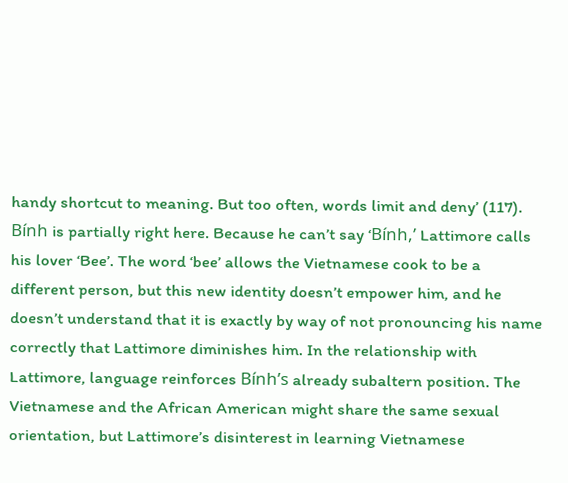handy shortcut to meaning. But too often, words limit and deny’ (117). Bính is partially right here. Because he can’t say ‘Bính,’ Lattimore calls his lover ‘Bee’. The word ‘bee’ allows the Vietnamese cook to be a different person, but this new identity doesn’t empower him, and he doesn’t understand that it is exactly by way of not pronouncing his name correctly that Lattimore diminishes him. In the relationship with Lattimore, language reinforces Bính’s already subaltern position. The Vietnamese and the African American might share the same sexual orientation, but Lattimore’s disinterest in learning Vietnamese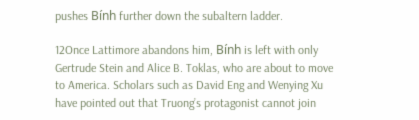pushes Bính further down the subaltern ladder.

12Once Lattimore abandons him, Bính is left with only Gertrude Stein and Alice B. Toklas, who are about to move to America. Scholars such as David Eng and Wenying Xu have pointed out that Truong’s protagonist cannot join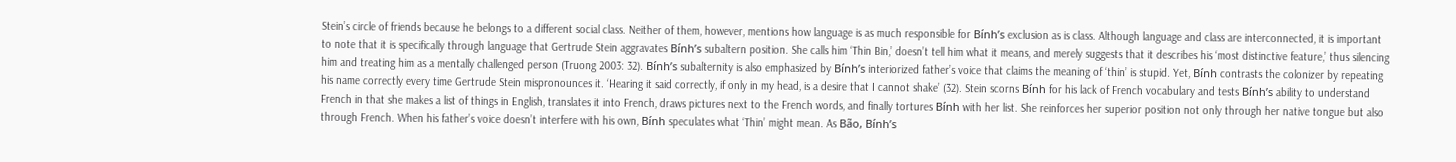Stein’s circle of friends because he belongs to a different social class. Neither of them, however, mentions how language is as much responsible for Bính’s exclusion as is class. Although language and class are interconnected, it is important to note that it is specifically through language that Gertrude Stein aggravates Bính’s subaltern position. She calls him ‘Thin Bin,’ doesn’t tell him what it means, and merely suggests that it describes his ‘most distinctive feature,’ thus silencing him and treating him as a mentally challenged person (Truong 2003: 32). Bính’s subalternity is also emphasized by Bính’s interiorized father’s voice that claims the meaning of ‘thin’ is stupid. Yet, Bính contrasts the colonizer by repeating his name correctly every time Gertrude Stein mispronounces it. ‘Hearing it said correctly, if only in my head, is a desire that I cannot shake’ (32). Stein scorns Bính for his lack of French vocabulary and tests Bính’s ability to understand French in that she makes a list of things in English, translates it into French, draws pictures next to the French words, and finally tortures Bính with her list. She reinforces her superior position not only through her native tongue but also through French. When his father’s voice doesn’t interfere with his own, Bính speculates what ‘Thin’ might mean. As Bão, Bính’s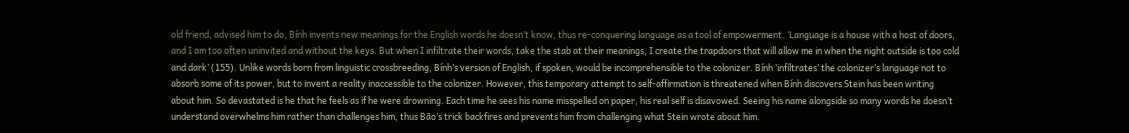old friend, advised him to do, Bính invents new meanings for the English words he doesn’t know, thus re-conquering language as a tool of empowerment. ‘Language is a house with a host of doors, and I am too often uninvited and without the keys. But when I infiltrate their words, take the stab at their meanings, I create the trapdoors that will allow me in when the night outside is too cold and dark’ (155). Unlike words born from linguistic crossbreeding, Bính’s version of English, if spoken, would be incomprehensible to the colonizer. Bính ‘infiltrates’ the colonizer’s language not to absorb some of its power, but to invent a reality inaccessible to the colonizer. However, this temporary attempt to self-affirmation is threatened when Bính discovers Stein has been writing about him. So devastated is he that he feels as if he were drowning. Each time he sees his name misspelled on paper, his real self is disavowed. Seeing his name alongside so many words he doesn’t understand overwhelms him rather than challenges him, thus Bão’s trick backfires and prevents him from challenging what Stein wrote about him.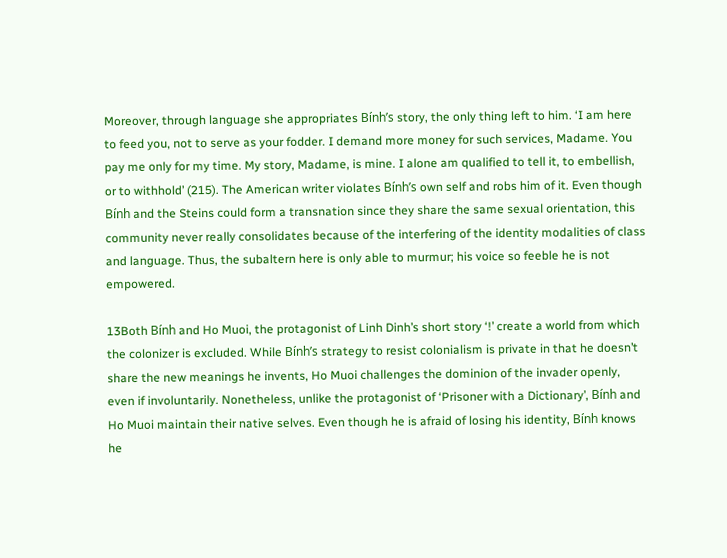Moreover, through language she appropriates Bính’s story, the only thing left to him. ‘I am here to feed you, not to serve as your fodder. I demand more money for such services, Madame. You pay me only for my time. My story, Madame, is mine. I alone am qualified to tell it, to embellish, or to withhold’ (215). The American writer violates Bính’s own self and robs him of it. Even though Bính and the Steins could form a transnation since they share the same sexual orientation, this community never really consolidates because of the interfering of the identity modalities of class and language. Thus, the subaltern here is only able to murmur; his voice so feeble he is not empowered.

13Both Bính and Ho Muoi, the protagonist of Linh Dinh’s short story ‘!’ create a world from which the colonizer is excluded. While Bính’s strategy to resist colonialism is private in that he doesn’t share the new meanings he invents, Ho Muoi challenges the dominion of the invader openly, even if involuntarily. Nonetheless, unlike the protagonist of ‘Prisoner with a Dictionary’, Bính and Ho Muoi maintain their native selves. Even though he is afraid of losing his identity, Bính knows he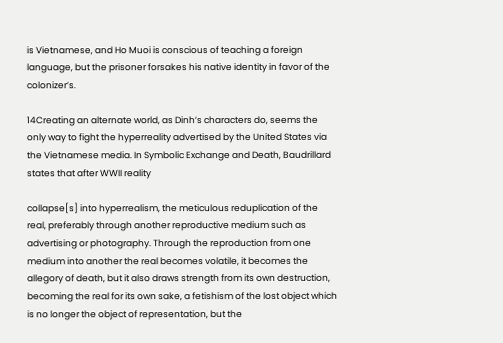is Vietnamese, and Ho Muoi is conscious of teaching a foreign language, but the prisoner forsakes his native identity in favor of the colonizer’s.

14Creating an alternate world, as Dinh’s characters do, seems the only way to fight the hyperreality advertised by the United States via the Vietnamese media. In Symbolic Exchange and Death, Baudrillard states that after WWII reality

collapse[s] into hyperrealism, the meticulous reduplication of the real, preferably through another reproductive medium such as advertising or photography. Through the reproduction from one medium into another the real becomes volatile, it becomes the allegory of death, but it also draws strength from its own destruction, becoming the real for its own sake, a fetishism of the lost object which is no longer the object of representation, but the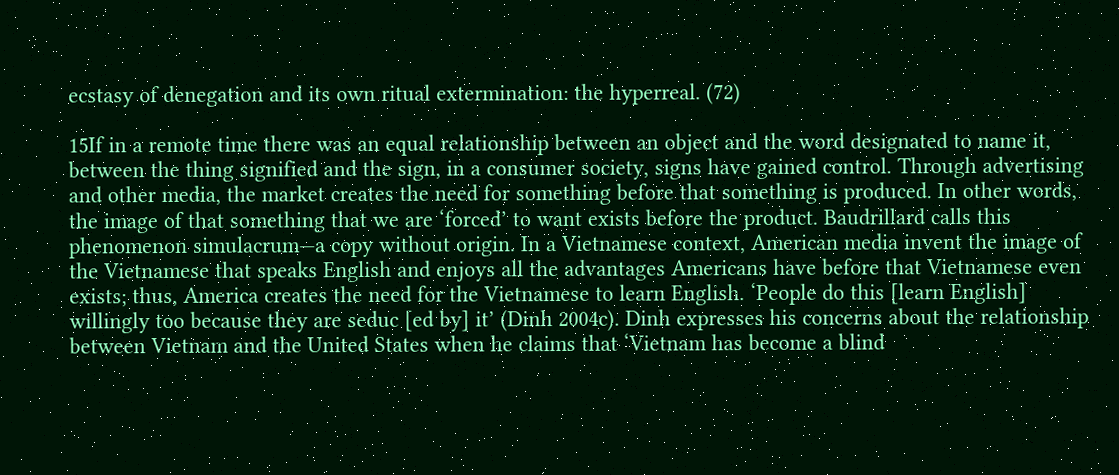ecstasy of denegation and its own ritual extermination: the hyperreal. (72)

15If in a remote time there was an equal relationship between an object and the word designated to name it, between the thing signified and the sign, in a consumer society, signs have gained control. Through advertising and other media, the market creates the need for something before that something is produced. In other words, the image of that something that we are ‘forced’ to want exists before the product. Baudrillard calls this phenomenon simulacrum—a copy without origin. In a Vietnamese context, American media invent the image of the Vietnamese that speaks English and enjoys all the advantages Americans have before that Vietnamese even exists; thus, America creates the need for the Vietnamese to learn English. ‘People do this [learn English] willingly too because they are seduc [ed by] it’ (Dinh 2004c). Dinh expresses his concerns about the relationship between Vietnam and the United States when he claims that ‘Vietnam has become a blind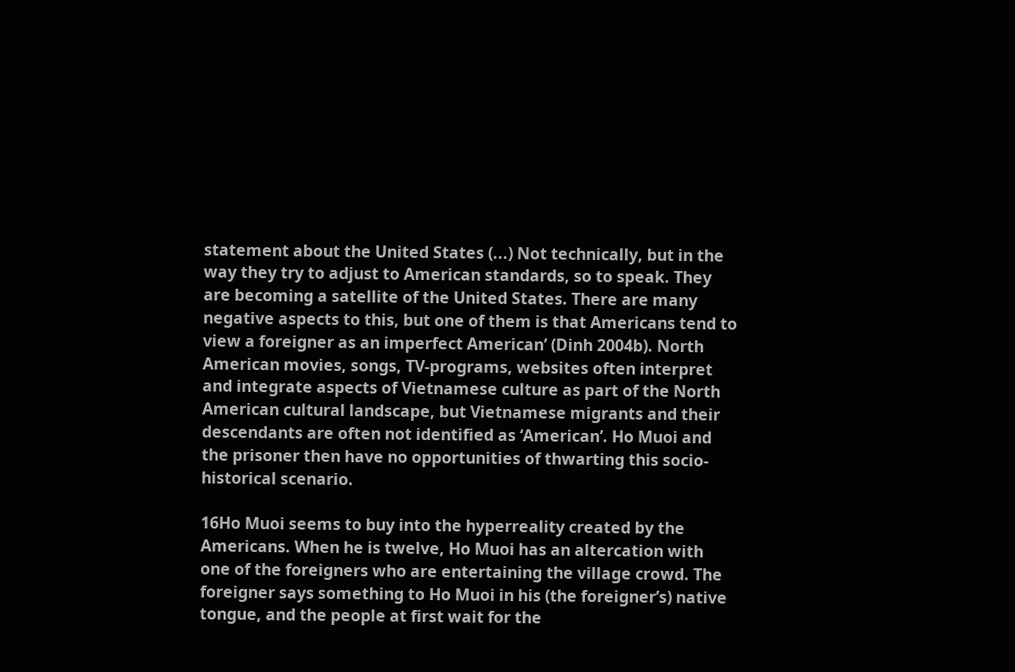statement about the United States (...) Not technically, but in the way they try to adjust to American standards, so to speak. They are becoming a satellite of the United States. There are many negative aspects to this, but one of them is that Americans tend to view a foreigner as an imperfect American’ (Dinh 2004b). North American movies, songs, TV-programs, websites often interpret and integrate aspects of Vietnamese culture as part of the North American cultural landscape, but Vietnamese migrants and their descendants are often not identified as ‘American’. Ho Muoi and the prisoner then have no opportunities of thwarting this socio-historical scenario.

16Ho Muoi seems to buy into the hyperreality created by the Americans. When he is twelve, Ho Muoi has an altercation with one of the foreigners who are entertaining the village crowd. The foreigner says something to Ho Muoi in his (the foreigner’s) native tongue, and the people at first wait for the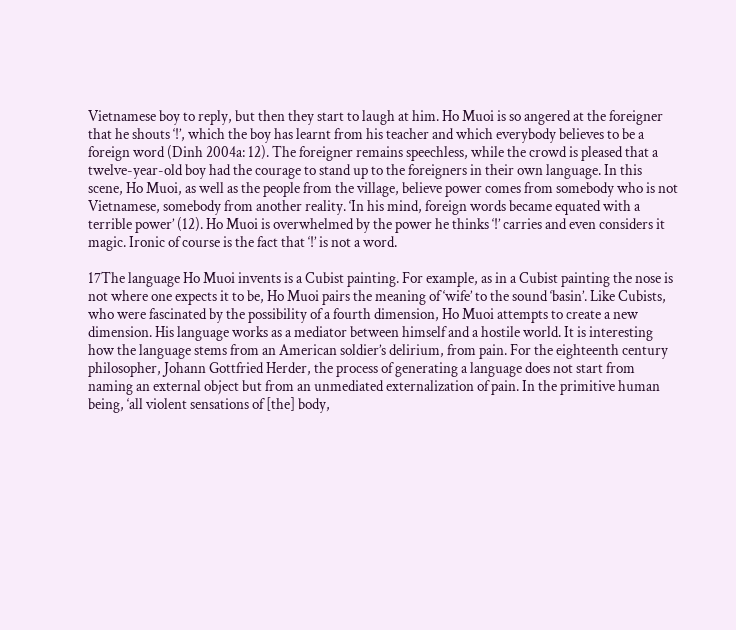Vietnamese boy to reply, but then they start to laugh at him. Ho Muoi is so angered at the foreigner that he shouts ‘!’, which the boy has learnt from his teacher and which everybody believes to be a foreign word (Dinh 2004a: 12). The foreigner remains speechless, while the crowd is pleased that a twelve-year-old boy had the courage to stand up to the foreigners in their own language. In this scene, Ho Muoi, as well as the people from the village, believe power comes from somebody who is not Vietnamese, somebody from another reality. ‘In his mind, foreign words became equated with a terrible power’ (12). Ho Muoi is overwhelmed by the power he thinks ‘!’ carries and even considers it magic. Ironic of course is the fact that ‘!’ is not a word.

17The language Ho Muoi invents is a Cubist painting. For example, as in a Cubist painting the nose is not where one expects it to be, Ho Muoi pairs the meaning of ‘wife’ to the sound ‘basin’. Like Cubists, who were fascinated by the possibility of a fourth dimension, Ho Muoi attempts to create a new dimension. His language works as a mediator between himself and a hostile world. It is interesting how the language stems from an American soldier’s delirium, from pain. For the eighteenth century philosopher, Johann Gottfried Herder, the process of generating a language does not start from naming an external object but from an unmediated externalization of pain. In the primitive human being, ‘all violent sensations of [the] body,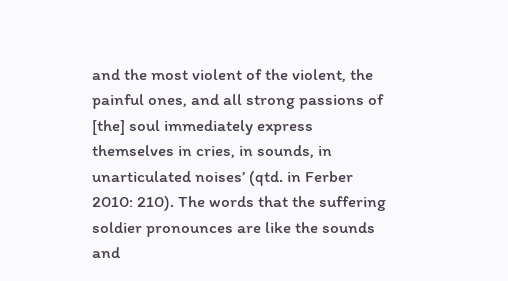and the most violent of the violent, the painful ones, and all strong passions of [the] soul immediately express themselves in cries, in sounds, in unarticulated noises’ (qtd. in Ferber 2010: 210). The words that the suffering soldier pronounces are like the sounds and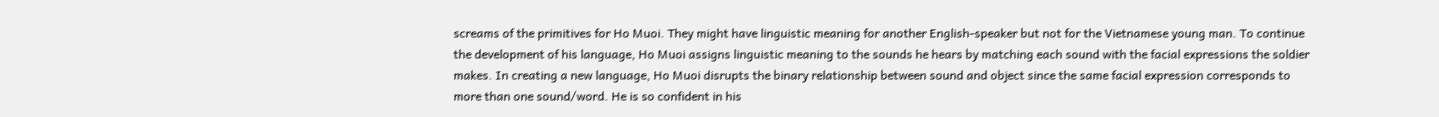screams of the primitives for Ho Muoi. They might have linguistic meaning for another English-speaker but not for the Vietnamese young man. To continue the development of his language, Ho Muoi assigns linguistic meaning to the sounds he hears by matching each sound with the facial expressions the soldier makes. In creating a new language, Ho Muoi disrupts the binary relationship between sound and object since the same facial expression corresponds to more than one sound/word. He is so confident in his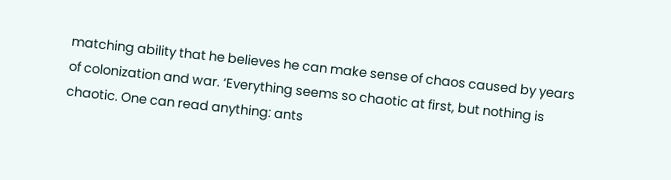matching ability that he believes he can make sense of chaos caused by years of colonization and war. ‘Everything seems so chaotic at first, but nothing is chaotic. One can read anything: ants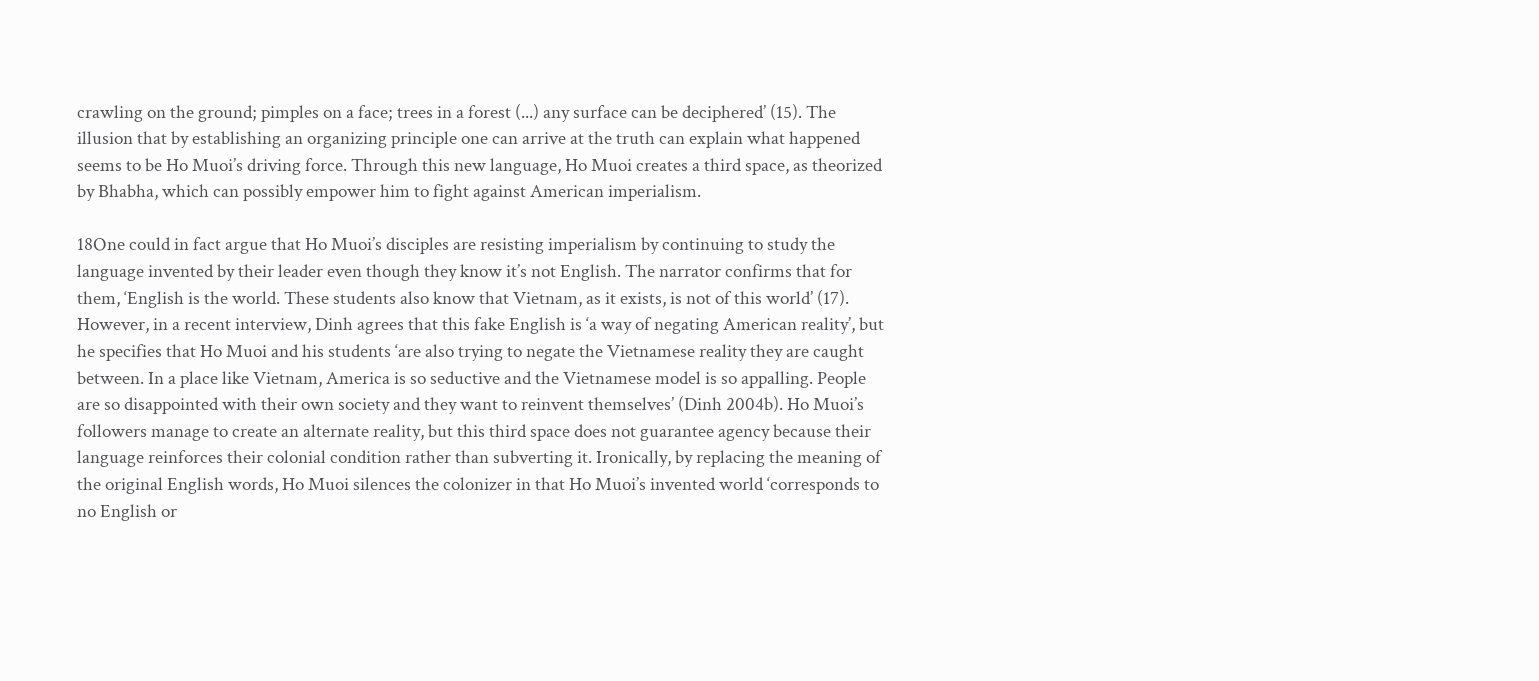crawling on the ground; pimples on a face; trees in a forest (...) any surface can be deciphered’ (15). The illusion that by establishing an organizing principle one can arrive at the truth can explain what happened seems to be Ho Muoi’s driving force. Through this new language, Ho Muoi creates a third space, as theorized by Bhabha, which can possibly empower him to fight against American imperialism.

18One could in fact argue that Ho Muoi’s disciples are resisting imperialism by continuing to study the language invented by their leader even though they know it’s not English. The narrator confirms that for them, ‘English is the world. These students also know that Vietnam, as it exists, is not of this world’ (17). However, in a recent interview, Dinh agrees that this fake English is ‘a way of negating American reality’, but he specifies that Ho Muoi and his students ‘are also trying to negate the Vietnamese reality they are caught between. In a place like Vietnam, America is so seductive and the Vietnamese model is so appalling. People are so disappointed with their own society and they want to reinvent themselves’ (Dinh 2004b). Ho Muoi’s followers manage to create an alternate reality, but this third space does not guarantee agency because their language reinforces their colonial condition rather than subverting it. Ironically, by replacing the meaning of the original English words, Ho Muoi silences the colonizer in that Ho Muoi’s invented world ‘corresponds to no English or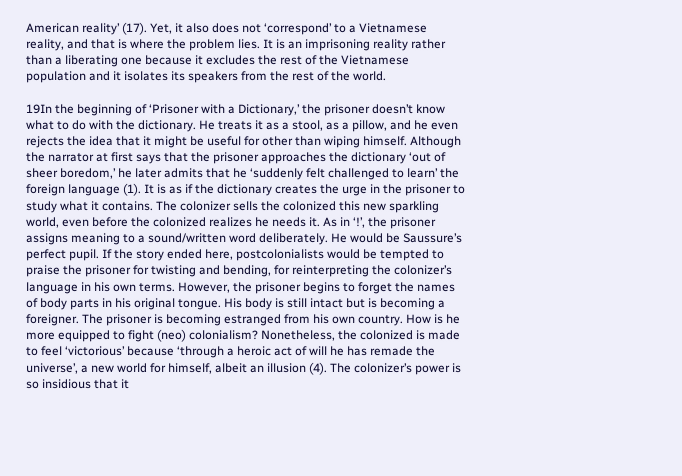American reality’ (17). Yet, it also does not ‘correspond’ to a Vietnamese reality, and that is where the problem lies. It is an imprisoning reality rather than a liberating one because it excludes the rest of the Vietnamese population and it isolates its speakers from the rest of the world.

19In the beginning of ‘Prisoner with a Dictionary,’ the prisoner doesn’t know what to do with the dictionary. He treats it as a stool, as a pillow, and he even rejects the idea that it might be useful for other than wiping himself. Although the narrator at first says that the prisoner approaches the dictionary ‘out of sheer boredom,’ he later admits that he ‘suddenly felt challenged to learn’ the foreign language (1). It is as if the dictionary creates the urge in the prisoner to study what it contains. The colonizer sells the colonized this new sparkling world, even before the colonized realizes he needs it. As in ‘!’, the prisoner assigns meaning to a sound/written word deliberately. He would be Saussure’s perfect pupil. If the story ended here, postcolonialists would be tempted to praise the prisoner for twisting and bending, for reinterpreting the colonizer’s language in his own terms. However, the prisoner begins to forget the names of body parts in his original tongue. His body is still intact but is becoming a foreigner. The prisoner is becoming estranged from his own country. How is he more equipped to fight (neo) colonialism? Nonetheless, the colonized is made to feel ‘victorious’ because ‘through a heroic act of will he has remade the universe’, a new world for himself, albeit an illusion (4). The colonizer’s power is so insidious that it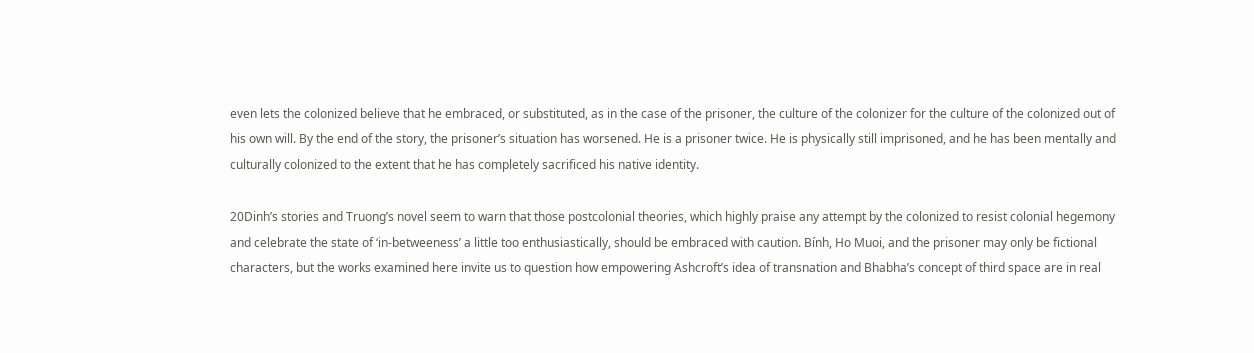even lets the colonized believe that he embraced, or substituted, as in the case of the prisoner, the culture of the colonizer for the culture of the colonized out of his own will. By the end of the story, the prisoner’s situation has worsened. He is a prisoner twice. He is physically still imprisoned, and he has been mentally and culturally colonized to the extent that he has completely sacrificed his native identity.

20Dinh’s stories and Truong’s novel seem to warn that those postcolonial theories, which highly praise any attempt by the colonized to resist colonial hegemony and celebrate the state of ‘in-betweeness’ a little too enthusiastically, should be embraced with caution. Bính, Ho Muoi, and the prisoner may only be fictional characters, but the works examined here invite us to question how empowering Ashcroft’s idea of transnation and Bhabha’s concept of third space are in real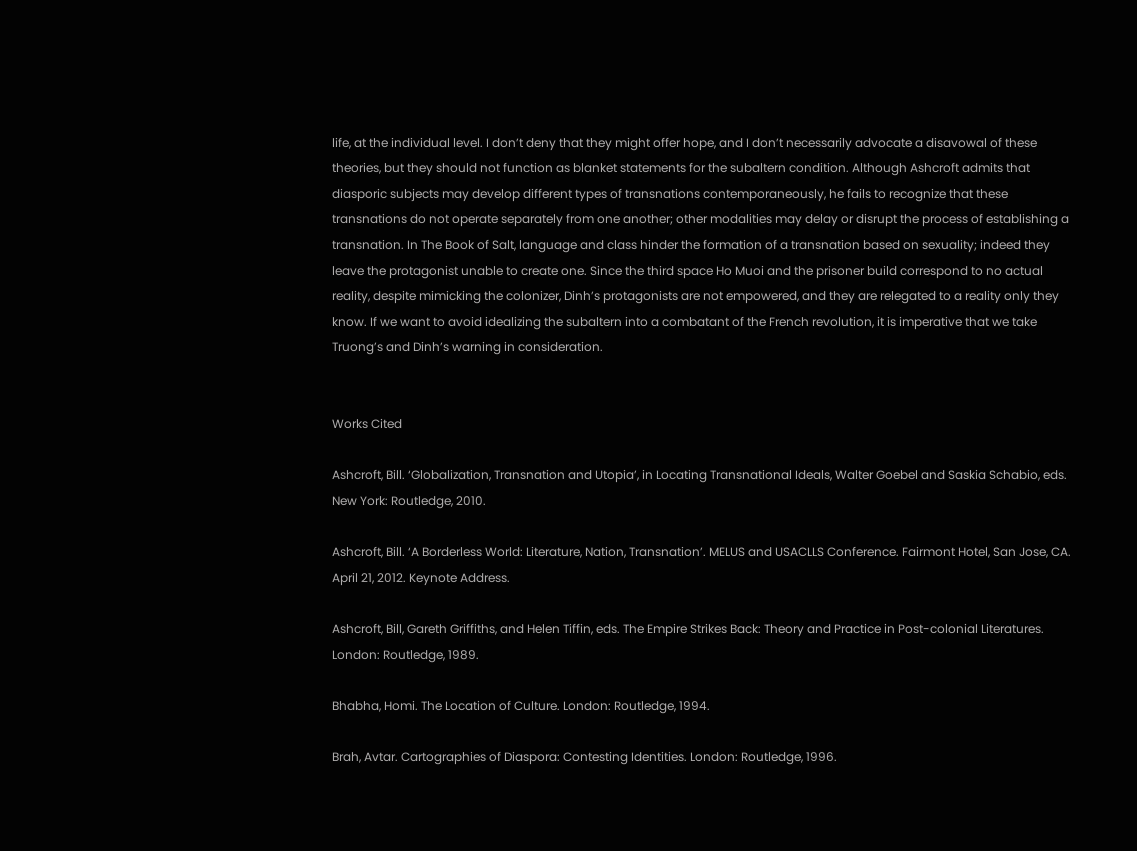life, at the individual level. I don’t deny that they might offer hope, and I don’t necessarily advocate a disavowal of these theories, but they should not function as blanket statements for the subaltern condition. Although Ashcroft admits that diasporic subjects may develop different types of transnations contemporaneously, he fails to recognize that these transnations do not operate separately from one another; other modalities may delay or disrupt the process of establishing a transnation. In The Book of Salt, language and class hinder the formation of a transnation based on sexuality; indeed they leave the protagonist unable to create one. Since the third space Ho Muoi and the prisoner build correspond to no actual reality, despite mimicking the colonizer, Dinh’s protagonists are not empowered, and they are relegated to a reality only they know. If we want to avoid idealizing the subaltern into a combatant of the French revolution, it is imperative that we take Truong’s and Dinh’s warning in consideration.


Works Cited

Ashcroft, Bill. ‘Globalization, Transnation and Utopia’, in Locating Transnational Ideals, Walter Goebel and Saskia Schabio, eds. New York: Routledge, 2010.

Ashcroft, Bill. ‘A Borderless World: Literature, Nation, Transnation’. MELUS and USACLLS Conference. Fairmont Hotel, San Jose, CA. April 21, 2012. Keynote Address.

Ashcroft, Bill, Gareth Griffiths, and Helen Tiffin, eds. The Empire Strikes Back: Theory and Practice in Post-colonial Literatures. London: Routledge, 1989.

Bhabha, Homi. The Location of Culture. London: Routledge, 1994.

Brah, Avtar. Cartographies of Diaspora: Contesting Identities. London: Routledge, 1996.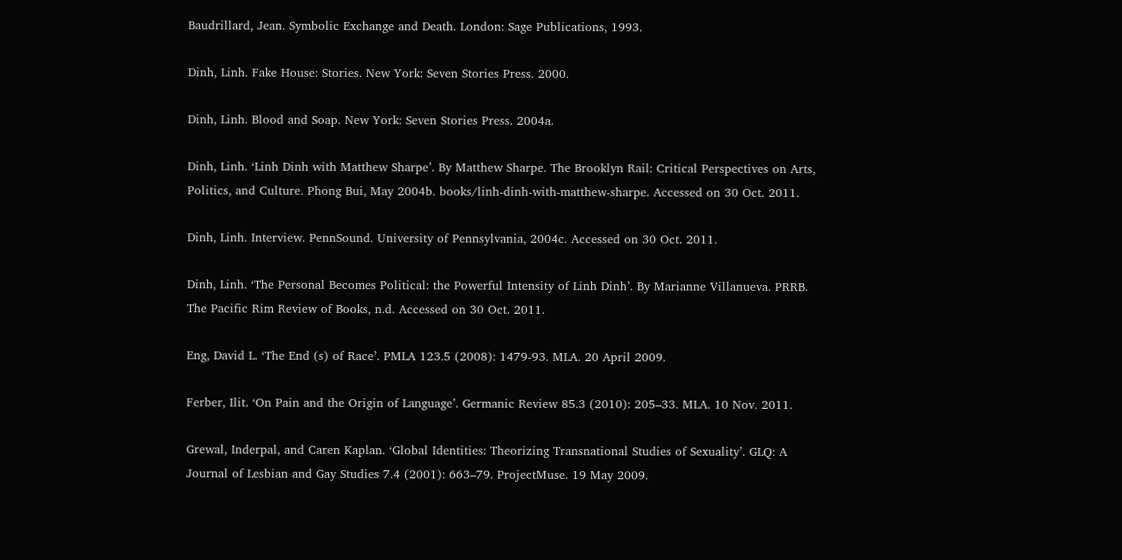Baudrillard, Jean. Symbolic Exchange and Death. London: Sage Publications, 1993.

Dinh, Linh. Fake House: Stories. New York: Seven Stories Press. 2000.

Dinh, Linh. Blood and Soap. New York: Seven Stories Press. 2004a.

Dinh, Linh. ‘Linh Dinh with Matthew Sharpe’. By Matthew Sharpe. The Brooklyn Rail: Critical Perspectives on Arts, Politics, and Culture. Phong Bui, May 2004b. books/linh-dinh-with-matthew-sharpe. Accessed on 30 Oct. 2011.

Dinh, Linh. Interview. PennSound. University of Pennsylvania, 2004c. Accessed on 30 Oct. 2011.

Dinh, Linh. ‘The Personal Becomes Political: the Powerful Intensity of Linh Dinh’. By Marianne Villanueva. PRRB. The Pacific Rim Review of Books, n.d. Accessed on 30 Oct. 2011.

Eng, David L. ‘The End (s) of Race’. PMLA 123.5 (2008): 1479-93. MLA. 20 April 2009.

Ferber, Ilit. ‘On Pain and the Origin of Language’. Germanic Review 85.3 (2010): 205–33. MLA. 10 Nov. 2011.

Grewal, Inderpal, and Caren Kaplan. ‘Global Identities: Theorizing Transnational Studies of Sexuality’. GLQ: A Journal of Lesbian and Gay Studies 7.4 (2001): 663–79. ProjectMuse. 19 May 2009.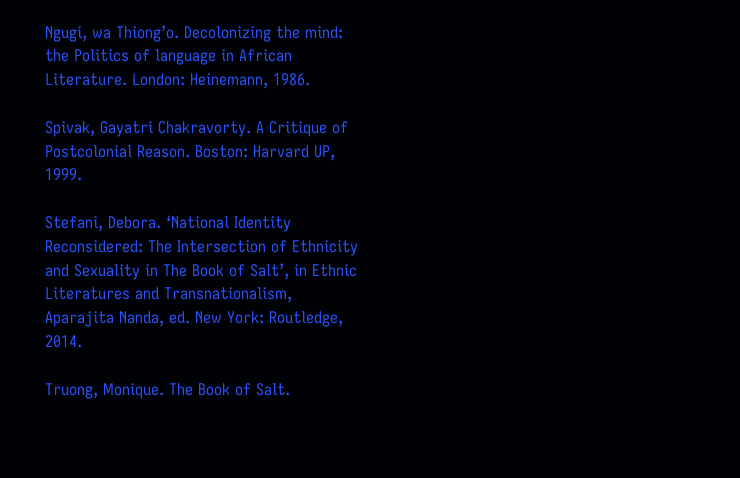Ngugi, wa Thiong’o. Decolonizing the mind: the Politics of language in African Literature. London: Heinemann, 1986.

Spivak, Gayatri Chakravorty. A Critique of Postcolonial Reason. Boston: Harvard UP, 1999.

Stefani, Debora. ‘National Identity Reconsidered: The Intersection of Ethnicity and Sexuality in The Book of Salt’, in Ethnic Literatures and Transnationalism, Aparajita Nanda, ed. New York: Routledge, 2014.

Truong, Monique. The Book of Salt.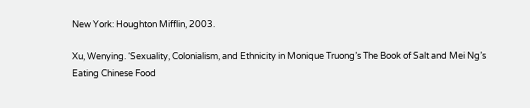New York: Houghton Mifflin, 2003.

Xu, Wenying. ‘Sexuality, Colonialism, and Ethnicity in Monique Truong’s The Book of Salt and Mei Ng’s Eating Chinese Food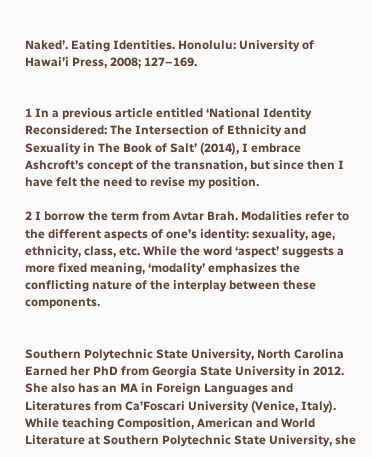Naked’. Eating Identities. Honolulu: University of Hawai’i Press, 2008; 127–169.


1 In a previous article entitled ‘National Identity Reconsidered: The Intersection of Ethnicity and Sexuality in The Book of Salt’ (2014), I embrace Ashcroft’s concept of the transnation, but since then I have felt the need to revise my position.

2 I borrow the term from Avtar Brah. Modalities refer to the different aspects of one’s identity: sexuality, age, ethnicity, class, etc. While the word ‘aspect’ suggests a more fixed meaning, ‘modality’ emphasizes the conflicting nature of the interplay between these components.


Southern Polytechnic State University, North Carolina
Earned her PhD from Georgia State University in 2012. She also has an MA in Foreign Languages and Literatures from Ca’Foscari University (Venice, Italy). While teaching Composition, American and World Literature at Southern Polytechnic State University, she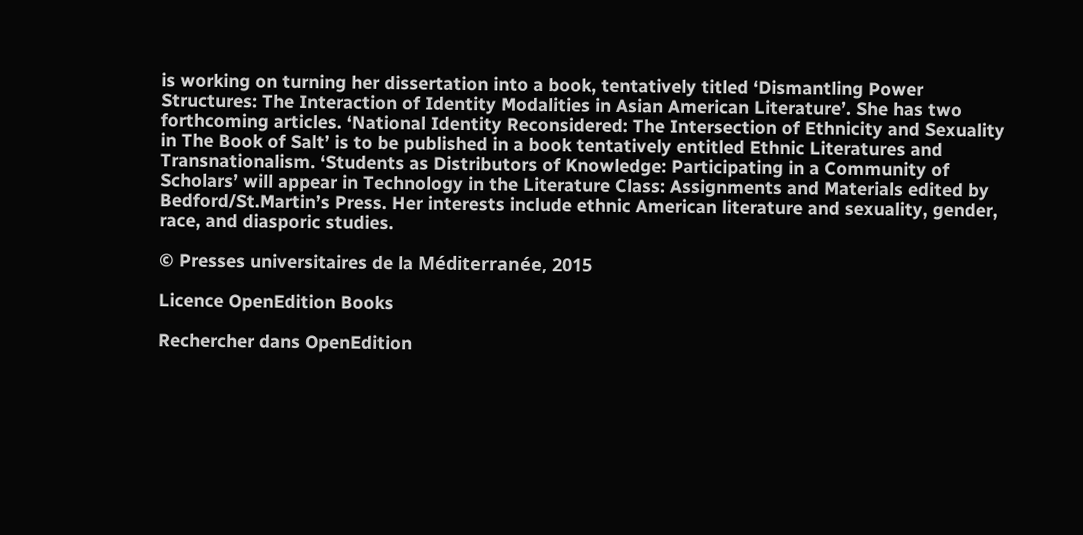is working on turning her dissertation into a book, tentatively titled ‘Dismantling Power Structures: The Interaction of Identity Modalities in Asian American Literature’. She has two forthcoming articles. ‘National Identity Reconsidered: The Intersection of Ethnicity and Sexuality in The Book of Salt’ is to be published in a book tentatively entitled Ethnic Literatures and Transnationalism. ‘Students as Distributors of Knowledge: Participating in a Community of Scholars’ will appear in Technology in the Literature Class: Assignments and Materials edited by Bedford/St.Martin’s Press. Her interests include ethnic American literature and sexuality, gender, race, and diasporic studies.

© Presses universitaires de la Méditerranée, 2015

Licence OpenEdition Books

Rechercher dans OpenEdition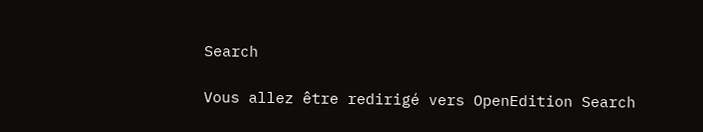Search

Vous allez être redirigé vers OpenEdition Search